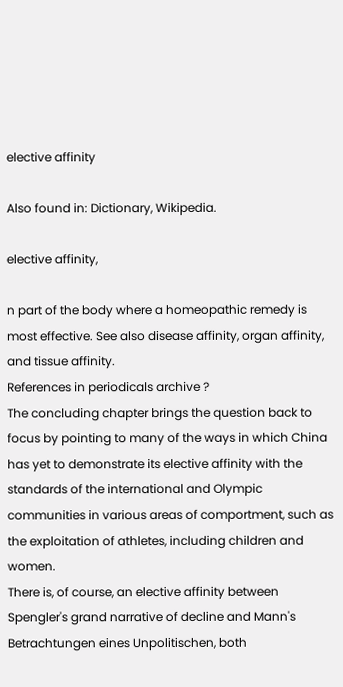elective affinity

Also found in: Dictionary, Wikipedia.

elective affinity,

n part of the body where a homeopathic remedy is most effective. See also disease affinity, organ affinity, and tissue affinity.
References in periodicals archive ?
The concluding chapter brings the question back to focus by pointing to many of the ways in which China has yet to demonstrate its elective affinity with the standards of the international and Olympic communities in various areas of comportment, such as the exploitation of athletes, including children and women.
There is, of course, an elective affinity between Spengler's grand narrative of decline and Mann's Betrachtungen eines Unpolitischen, both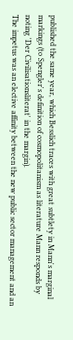published the same year, which Besslich traces with great subtlety in Mann's marginal markings (to Spengler's definition of cosmopolitanism as literature Mann responds by noting 'Der Civilisationsliterat' in the margin).
The impetus was an elective affinity between the new public sector management and an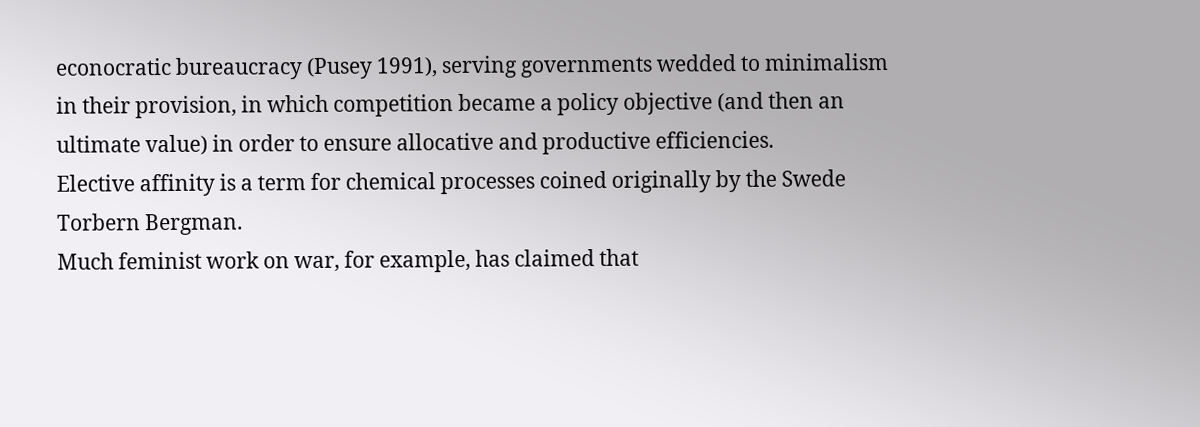econocratic bureaucracy (Pusey 1991), serving governments wedded to minimalism in their provision, in which competition became a policy objective (and then an ultimate value) in order to ensure allocative and productive efficiencies.
Elective affinity is a term for chemical processes coined originally by the Swede Torbern Bergman.
Much feminist work on war, for example, has claimed that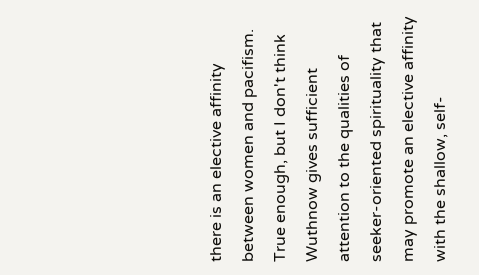there is an elective affinity between women and pacifism.
True enough, but I don't think Wuthnow gives sufficient attention to the qualities of seeker-oriented spirituality that may promote an elective affinity with the shallow, self-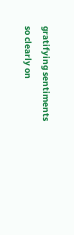gratifying sentiments so clearly on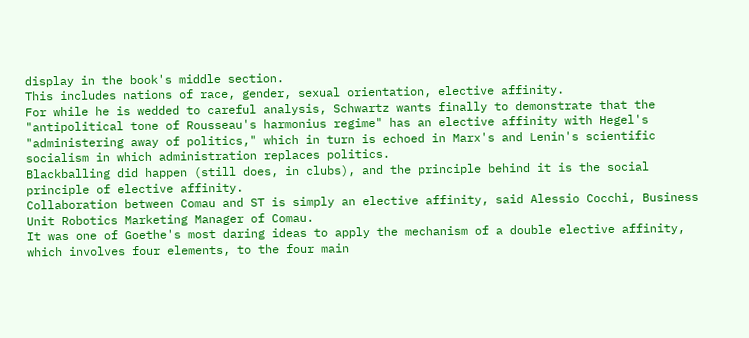display in the book's middle section.
This includes nations of race, gender, sexual orientation, elective affinity.
For while he is wedded to careful analysis, Schwartz wants finally to demonstrate that the "antipolitical tone of Rousseau's harmonius regime" has an elective affinity with Hegel's "administering away of politics," which in turn is echoed in Marx's and Lenin's scientific socialism in which administration replaces politics.
Blackballing did happen (still does, in clubs), and the principle behind it is the social principle of elective affinity.
Collaboration between Comau and ST is simply an elective affinity, said Alessio Cocchi, Business Unit Robotics Marketing Manager of Comau.
It was one of Goethe's most daring ideas to apply the mechanism of a double elective affinity, which involves four elements, to the four main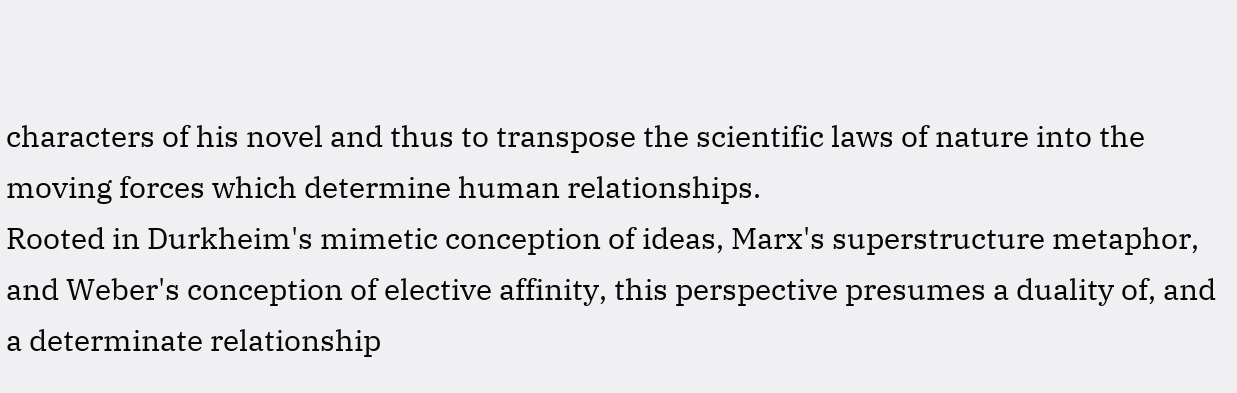characters of his novel and thus to transpose the scientific laws of nature into the moving forces which determine human relationships.
Rooted in Durkheim's mimetic conception of ideas, Marx's superstructure metaphor, and Weber's conception of elective affinity, this perspective presumes a duality of, and a determinate relationship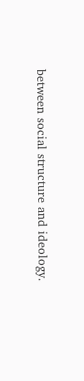between social structure and ideology.